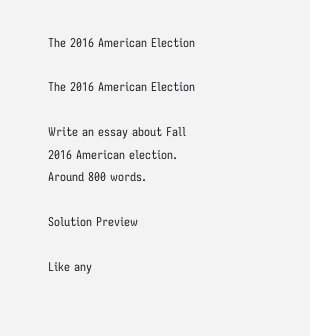The 2016 American Election

The 2016 American Election

Write an essay about Fall 2016 American election. Around 800 words.

Solution Preview

Like any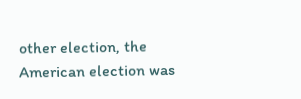other election, the American election was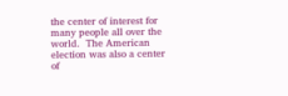the center of interest for many people all over the world.  The American election was also a center of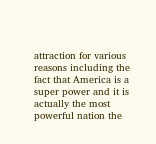attraction for various reasons including the fact that America is a super power and it is actually the most powerful nation the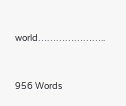world…………………..


956 Words